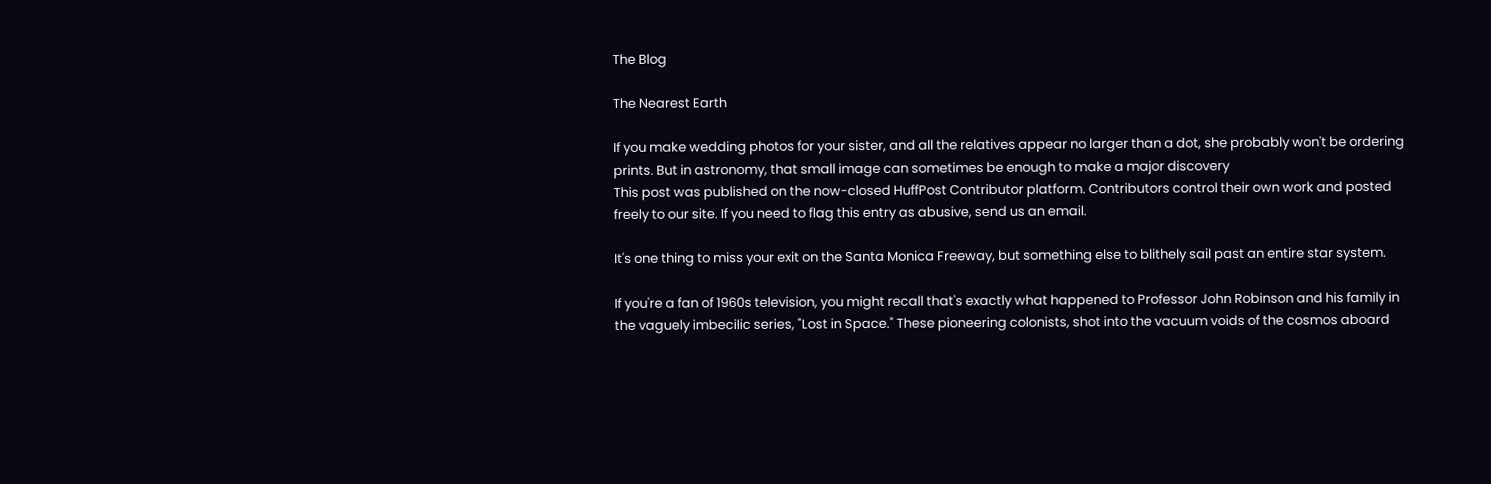The Blog

The Nearest Earth

If you make wedding photos for your sister, and all the relatives appear no larger than a dot, she probably won't be ordering prints. But in astronomy, that small image can sometimes be enough to make a major discovery
This post was published on the now-closed HuffPost Contributor platform. Contributors control their own work and posted freely to our site. If you need to flag this entry as abusive, send us an email.

It's one thing to miss your exit on the Santa Monica Freeway, but something else to blithely sail past an entire star system.

If you're a fan of 1960s television, you might recall that's exactly what happened to Professor John Robinson and his family in the vaguely imbecilic series, "Lost in Space." These pioneering colonists, shot into the vacuum voids of the cosmos aboard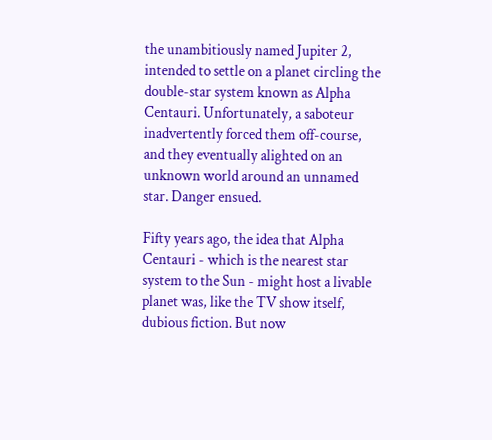the unambitiously named Jupiter 2, intended to settle on a planet circling the double-star system known as Alpha Centauri. Unfortunately, a saboteur inadvertently forced them off-course, and they eventually alighted on an unknown world around an unnamed star. Danger ensued.

Fifty years ago, the idea that Alpha Centauri - which is the nearest star system to the Sun - might host a livable planet was, like the TV show itself, dubious fiction. But now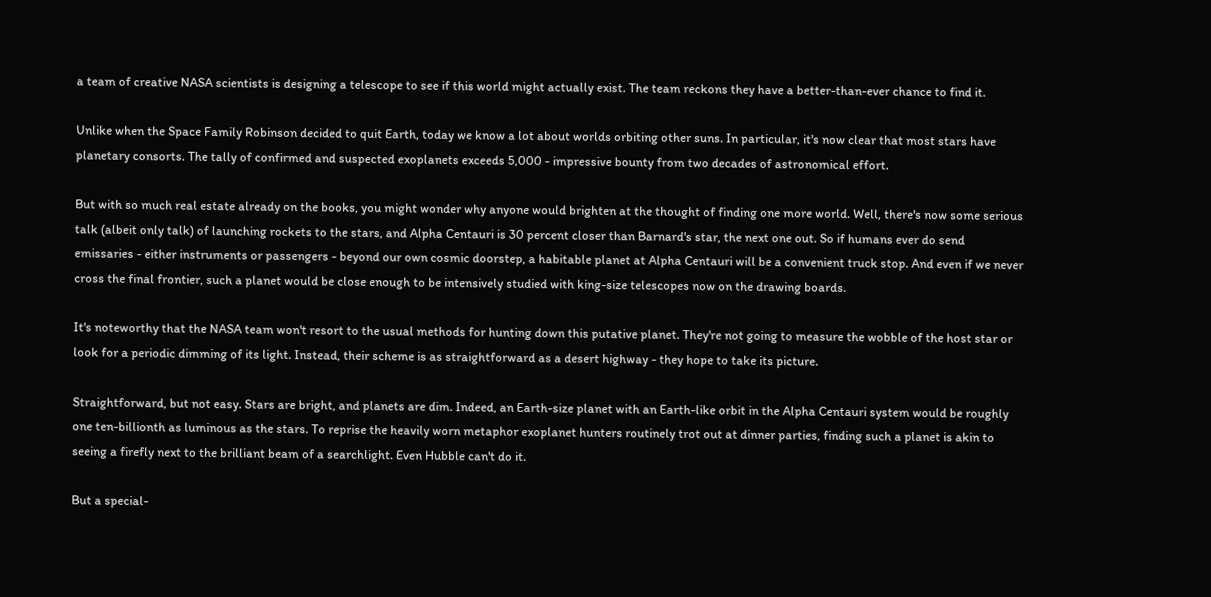a team of creative NASA scientists is designing a telescope to see if this world might actually exist. The team reckons they have a better-than-ever chance to find it.

Unlike when the Space Family Robinson decided to quit Earth, today we know a lot about worlds orbiting other suns. In particular, it's now clear that most stars have planetary consorts. The tally of confirmed and suspected exoplanets exceeds 5,000 - impressive bounty from two decades of astronomical effort.

But with so much real estate already on the books, you might wonder why anyone would brighten at the thought of finding one more world. Well, there's now some serious talk (albeit only talk) of launching rockets to the stars, and Alpha Centauri is 30 percent closer than Barnard's star, the next one out. So if humans ever do send emissaries - either instruments or passengers - beyond our own cosmic doorstep, a habitable planet at Alpha Centauri will be a convenient truck stop. And even if we never cross the final frontier, such a planet would be close enough to be intensively studied with king-size telescopes now on the drawing boards.

It's noteworthy that the NASA team won't resort to the usual methods for hunting down this putative planet. They're not going to measure the wobble of the host star or look for a periodic dimming of its light. Instead, their scheme is as straightforward as a desert highway - they hope to take its picture.

Straightforward, but not easy. Stars are bright, and planets are dim. Indeed, an Earth-size planet with an Earth-like orbit in the Alpha Centauri system would be roughly one ten-billionth as luminous as the stars. To reprise the heavily worn metaphor exoplanet hunters routinely trot out at dinner parties, finding such a planet is akin to seeing a firefly next to the brilliant beam of a searchlight. Even Hubble can't do it.

But a special-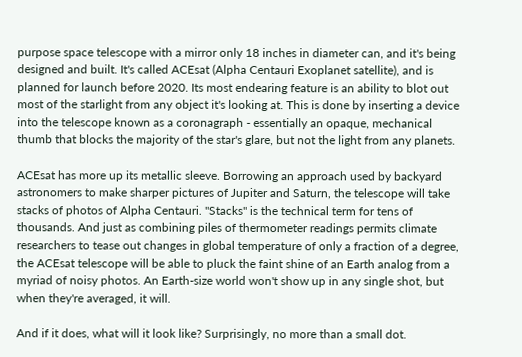purpose space telescope with a mirror only 18 inches in diameter can, and it's being designed and built. It's called ACEsat (Alpha Centauri Exoplanet satellite), and is planned for launch before 2020. Its most endearing feature is an ability to blot out most of the starlight from any object it's looking at. This is done by inserting a device into the telescope known as a coronagraph - essentially an opaque, mechanical thumb that blocks the majority of the star's glare, but not the light from any planets.

ACEsat has more up its metallic sleeve. Borrowing an approach used by backyard astronomers to make sharper pictures of Jupiter and Saturn, the telescope will take stacks of photos of Alpha Centauri. "Stacks" is the technical term for tens of thousands. And just as combining piles of thermometer readings permits climate researchers to tease out changes in global temperature of only a fraction of a degree, the ACEsat telescope will be able to pluck the faint shine of an Earth analog from a myriad of noisy photos. An Earth-size world won't show up in any single shot, but when they're averaged, it will.

And if it does, what will it look like? Surprisingly, no more than a small dot.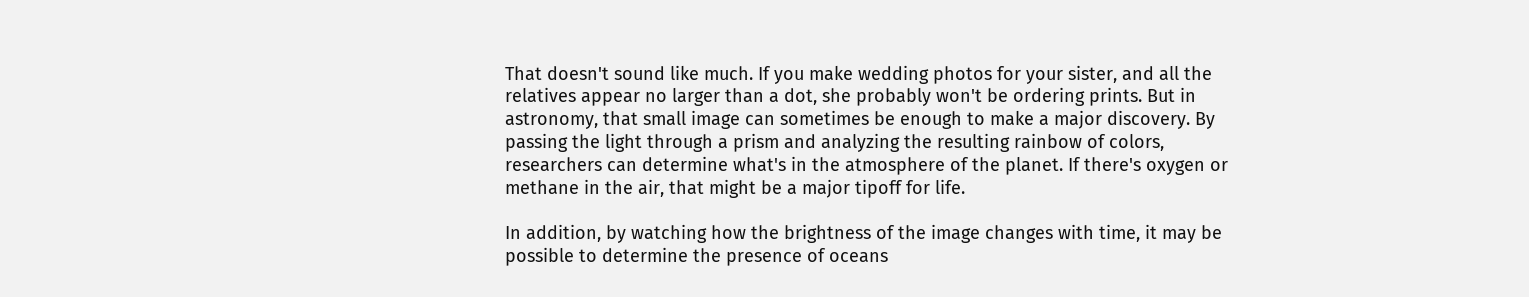That doesn't sound like much. If you make wedding photos for your sister, and all the relatives appear no larger than a dot, she probably won't be ordering prints. But in astronomy, that small image can sometimes be enough to make a major discovery. By passing the light through a prism and analyzing the resulting rainbow of colors, researchers can determine what's in the atmosphere of the planet. If there's oxygen or methane in the air, that might be a major tipoff for life.

In addition, by watching how the brightness of the image changes with time, it may be possible to determine the presence of oceans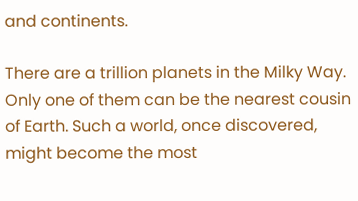and continents.

There are a trillion planets in the Milky Way. Only one of them can be the nearest cousin of Earth. Such a world, once discovered, might become the most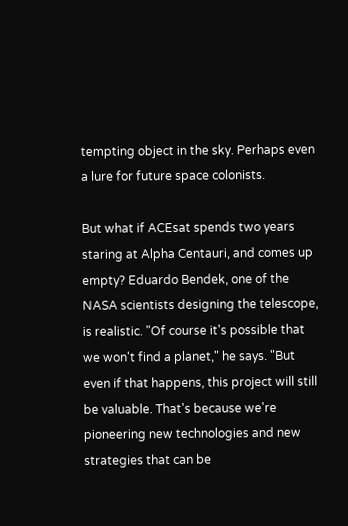tempting object in the sky. Perhaps even a lure for future space colonists.

But what if ACEsat spends two years staring at Alpha Centauri, and comes up empty? Eduardo Bendek, one of the NASA scientists designing the telescope, is realistic. "Of course it's possible that we won't find a planet," he says. "But even if that happens, this project will still be valuable. That's because we're pioneering new technologies and new strategies that can be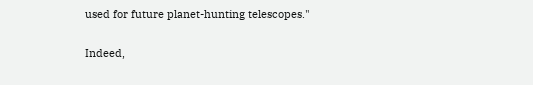used for future planet-hunting telescopes."

Indeed,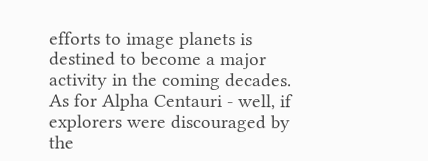efforts to image planets is destined to become a major activity in the coming decades. As for Alpha Centauri - well, if explorers were discouraged by the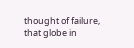thought of failure, that globe in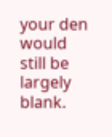your den would still be largely blank.